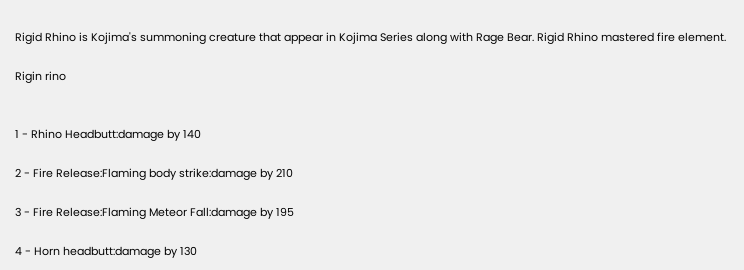Rigid Rhino is Kojima's summoning creature that appear in Kojima Series along with Rage Bear. Rigid Rhino mastered fire element.

Rigin rino


1 - Rhino Headbutt:damage by 140

2 - Fire Release:Flaming body strike:damage by 210

3 - Fire Release:Flaming Meteor Fall:damage by 195

4 - Horn headbutt:damage by 130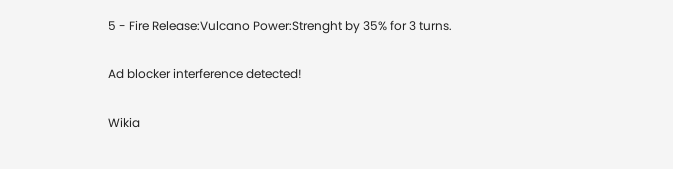5 - Fire Release:Vulcano Power:Strenght by 35% for 3 turns.

Ad blocker interference detected!

Wikia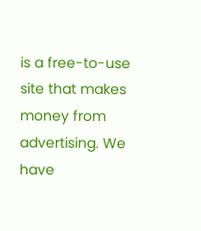is a free-to-use site that makes money from advertising. We have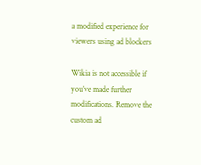a modified experience for viewers using ad blockers

Wikia is not accessible if you’ve made further modifications. Remove the custom ad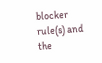blocker rule(s) and the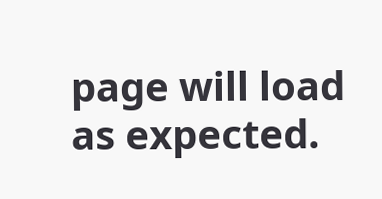page will load as expected.